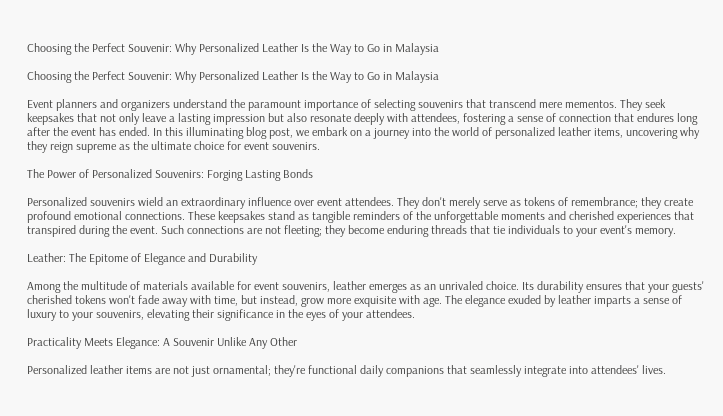Choosing the Perfect Souvenir: Why Personalized Leather Is the Way to Go in Malaysia

Choosing the Perfect Souvenir: Why Personalized Leather Is the Way to Go in Malaysia

Event planners and organizers understand the paramount importance of selecting souvenirs that transcend mere mementos. They seek keepsakes that not only leave a lasting impression but also resonate deeply with attendees, fostering a sense of connection that endures long after the event has ended. In this illuminating blog post, we embark on a journey into the world of personalized leather items, uncovering why they reign supreme as the ultimate choice for event souvenirs.

The Power of Personalized Souvenirs: Forging Lasting Bonds

Personalized souvenirs wield an extraordinary influence over event attendees. They don't merely serve as tokens of remembrance; they create profound emotional connections. These keepsakes stand as tangible reminders of the unforgettable moments and cherished experiences that transpired during the event. Such connections are not fleeting; they become enduring threads that tie individuals to your event's memory.

Leather: The Epitome of Elegance and Durability

Among the multitude of materials available for event souvenirs, leather emerges as an unrivaled choice. Its durability ensures that your guests' cherished tokens won't fade away with time, but instead, grow more exquisite with age. The elegance exuded by leather imparts a sense of luxury to your souvenirs, elevating their significance in the eyes of your attendees.

Practicality Meets Elegance: A Souvenir Unlike Any Other

Personalized leather items are not just ornamental; they're functional daily companions that seamlessly integrate into attendees' lives.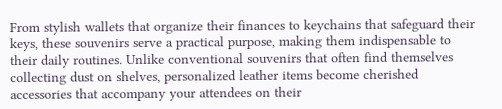From stylish wallets that organize their finances to keychains that safeguard their keys, these souvenirs serve a practical purpose, making them indispensable to their daily routines. Unlike conventional souvenirs that often find themselves collecting dust on shelves, personalized leather items become cherished accessories that accompany your attendees on their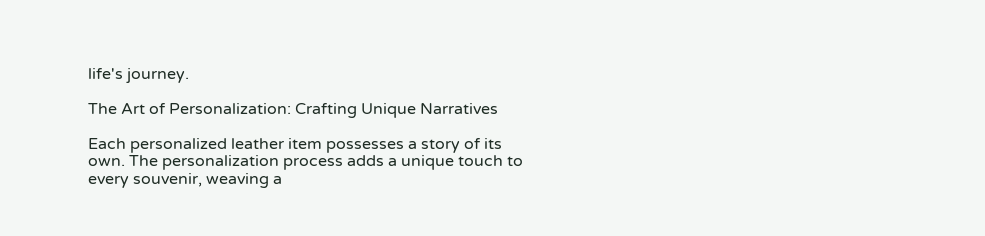life's journey.

The Art of Personalization: Crafting Unique Narratives

Each personalized leather item possesses a story of its own. The personalization process adds a unique touch to every souvenir, weaving a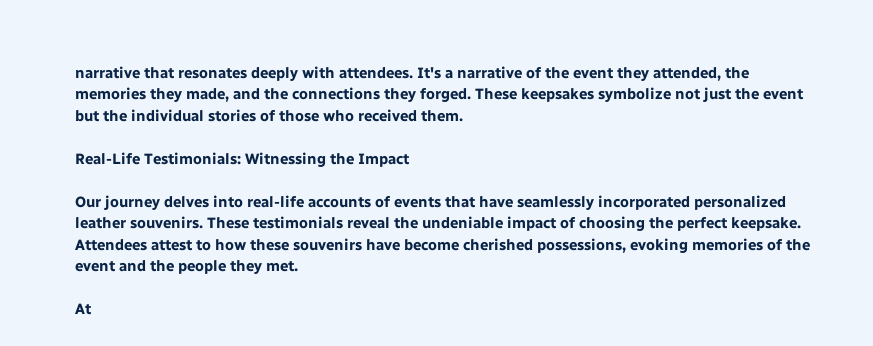narrative that resonates deeply with attendees. It's a narrative of the event they attended, the memories they made, and the connections they forged. These keepsakes symbolize not just the event but the individual stories of those who received them.

Real-Life Testimonials: Witnessing the Impact

Our journey delves into real-life accounts of events that have seamlessly incorporated personalized leather souvenirs. These testimonials reveal the undeniable impact of choosing the perfect keepsake. Attendees attest to how these souvenirs have become cherished possessions, evoking memories of the event and the people they met.

At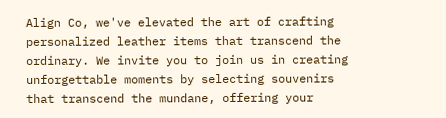Align Co, we've elevated the art of crafting personalized leather items that transcend the ordinary. We invite you to join us in creating unforgettable moments by selecting souvenirs that transcend the mundane, offering your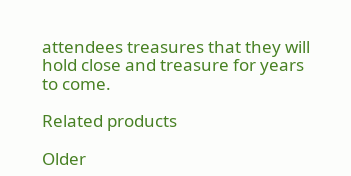attendees treasures that they will hold close and treasure for years to come.

Related products

Older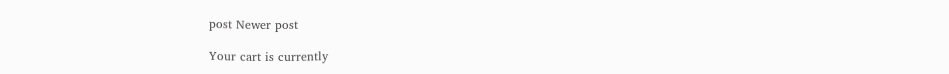post Newer post

Your cart is currently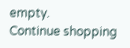empty.
Continue shopping